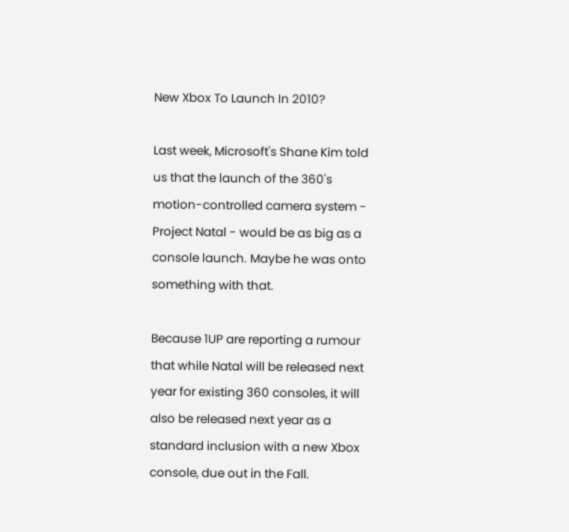New Xbox To Launch In 2010?

Last week, Microsoft's Shane Kim told us that the launch of the 360's motion-controlled camera system - Project Natal - would be as big as a console launch. Maybe he was onto something with that.

Because 1UP are reporting a rumour that while Natal will be released next year for existing 360 consoles, it will also be released next year as a standard inclusion with a new Xbox console, due out in the Fall.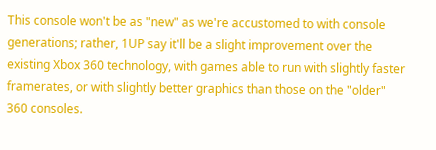This console won't be as "new" as we're accustomed to with console generations; rather, 1UP say it'll be a slight improvement over the existing Xbox 360 technology, with games able to run with slightly faster framerates, or with slightly better graphics than those on the "older" 360 consoles.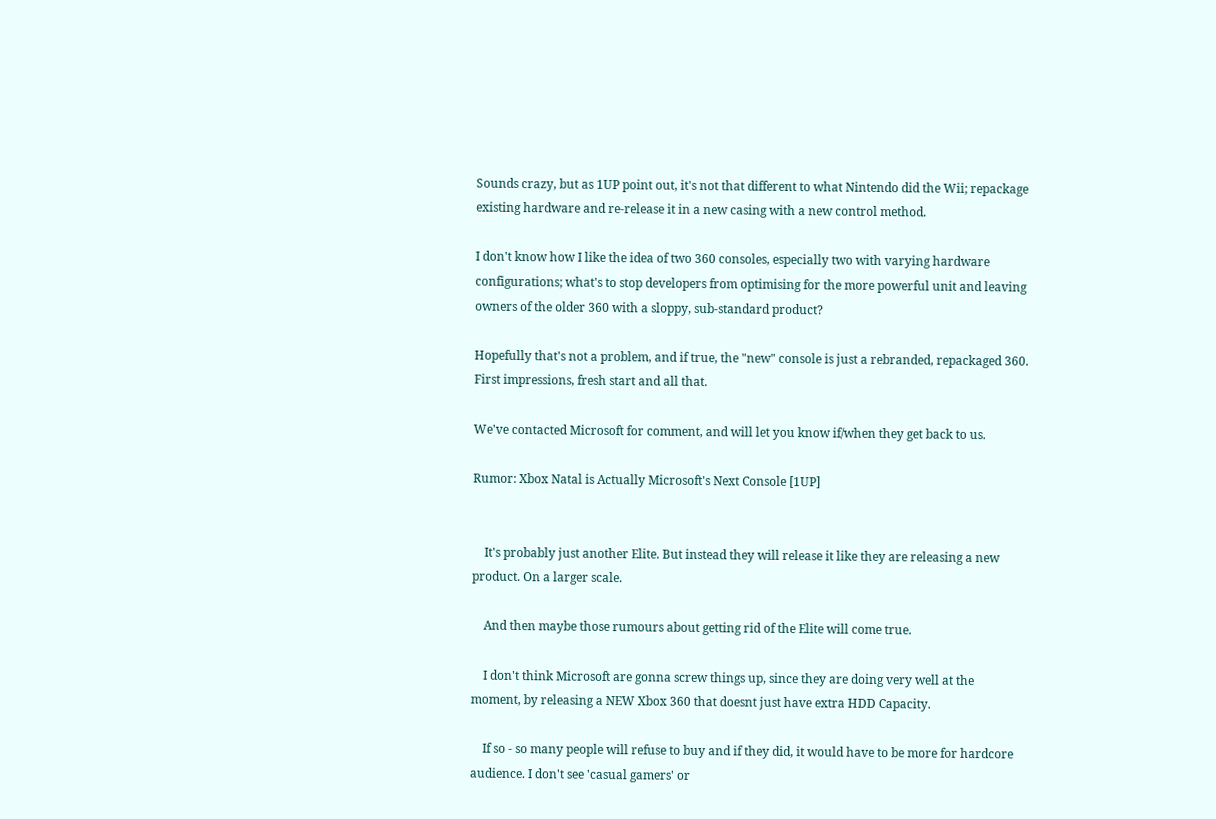Sounds crazy, but as 1UP point out, it's not that different to what Nintendo did the Wii; repackage existing hardware and re-release it in a new casing with a new control method.

I don't know how I like the idea of two 360 consoles, especially two with varying hardware configurations; what's to stop developers from optimising for the more powerful unit and leaving owners of the older 360 with a sloppy, sub-standard product?

Hopefully that's not a problem, and if true, the "new" console is just a rebranded, repackaged 360. First impressions, fresh start and all that.

We've contacted Microsoft for comment, and will let you know if/when they get back to us.

Rumor: Xbox Natal is Actually Microsoft's Next Console [1UP]


    It's probably just another Elite. But instead they will release it like they are releasing a new product. On a larger scale.

    And then maybe those rumours about getting rid of the Elite will come true.

    I don't think Microsoft are gonna screw things up, since they are doing very well at the moment, by releasing a NEW Xbox 360 that doesnt just have extra HDD Capacity.

    If so - so many people will refuse to buy and if they did, it would have to be more for hardcore audience. I don't see 'casual gamers' or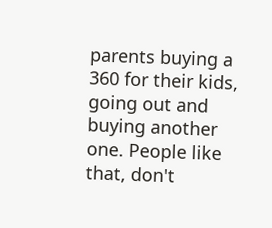parents buying a 360 for their kids, going out and buying another one. People like that, don't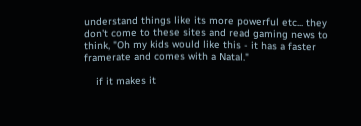understand things like its more powerful etc... they don't come to these sites and read gaming news to think, "Oh my kids would like this - it has a faster framerate and comes with a Natal."

    if it makes it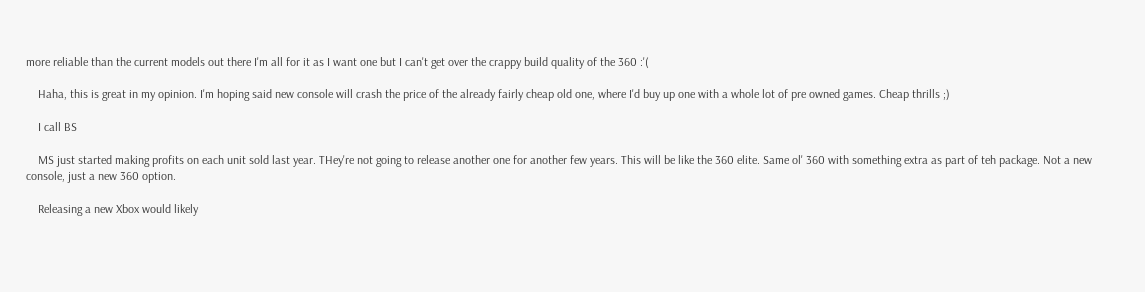more reliable than the current models out there I'm all for it as I want one but I can't get over the crappy build quality of the 360 :'(

    Haha, this is great in my opinion. I'm hoping said new console will crash the price of the already fairly cheap old one, where I'd buy up one with a whole lot of pre owned games. Cheap thrills ;)

    I call BS

    MS just started making profits on each unit sold last year. THey're not going to release another one for another few years. This will be like the 360 elite. Same ol' 360 with something extra as part of teh package. Not a new console, just a new 360 option.

    Releasing a new Xbox would likely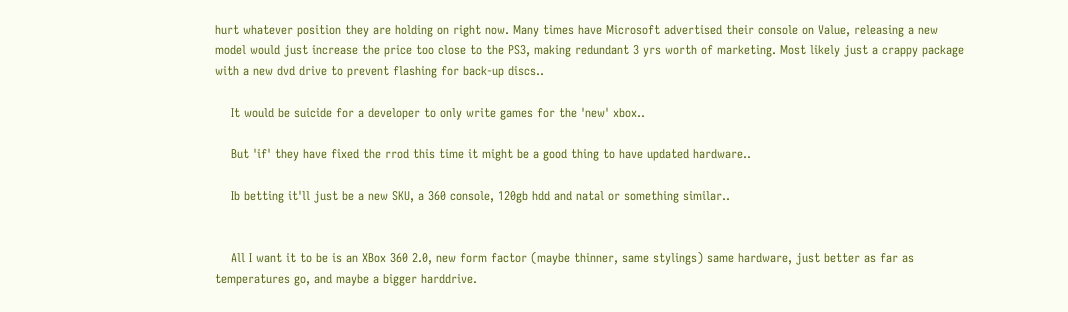hurt whatever position they are holding on right now. Many times have Microsoft advertised their console on Value, releasing a new model would just increase the price too close to the PS3, making redundant 3 yrs worth of marketing. Most likely just a crappy package with a new dvd drive to prevent flashing for back-up discs..

    It would be suicide for a developer to only write games for the 'new' xbox..

    But 'if' they have fixed the rrod this time it might be a good thing to have updated hardware..

    Ib betting it'll just be a new SKU, a 360 console, 120gb hdd and natal or something similar..


    All I want it to be is an XBox 360 2.0, new form factor (maybe thinner, same stylings) same hardware, just better as far as temperatures go, and maybe a bigger harddrive.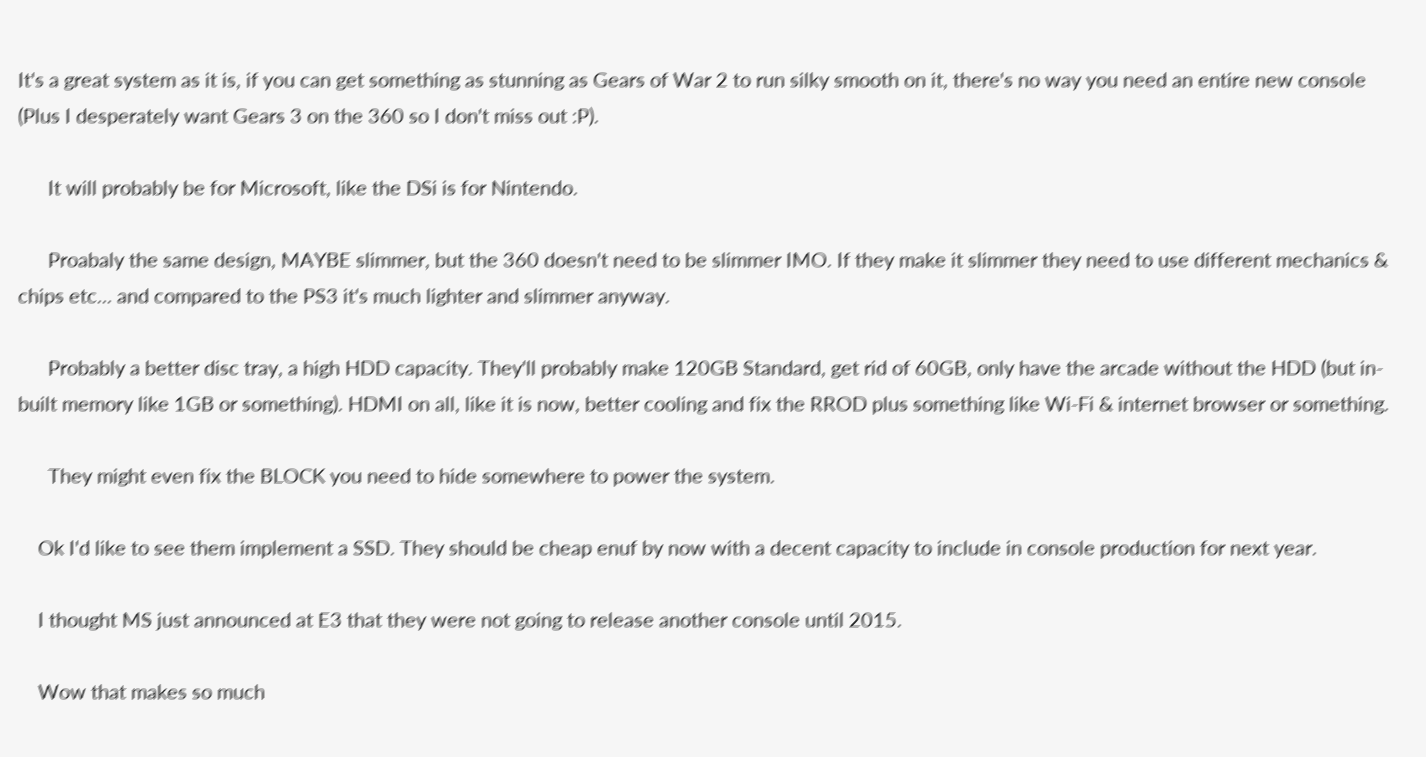It's a great system as it is, if you can get something as stunning as Gears of War 2 to run silky smooth on it, there's no way you need an entire new console (Plus I desperately want Gears 3 on the 360 so I don't miss out :P).

      It will probably be for Microsoft, like the DSi is for Nintendo.

      Proabaly the same design, MAYBE slimmer, but the 360 doesn't need to be slimmer IMO. If they make it slimmer they need to use different mechanics & chips etc... and compared to the PS3 it's much lighter and slimmer anyway.

      Probably a better disc tray, a high HDD capacity. They'll probably make 120GB Standard, get rid of 60GB, only have the arcade without the HDD (but in-built memory like 1GB or something). HDMI on all, like it is now, better cooling and fix the RROD plus something like Wi-Fi & internet browser or something.

      They might even fix the BLOCK you need to hide somewhere to power the system.

    Ok I'd like to see them implement a SSD. They should be cheap enuf by now with a decent capacity to include in console production for next year.

    I thought MS just announced at E3 that they were not going to release another console until 2015.

    Wow that makes so much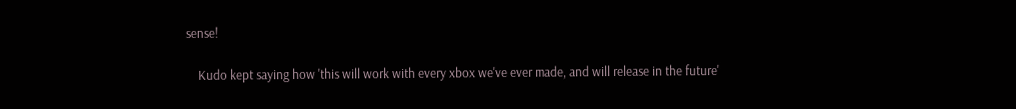sense!

    Kudo kept saying how 'this will work with every xbox we've ever made, and will release in the future'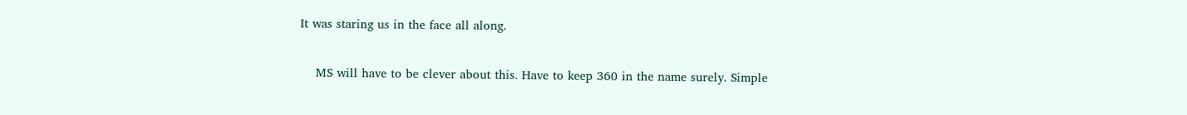It was staring us in the face all along.

    MS will have to be clever about this. Have to keep 360 in the name surely. Simple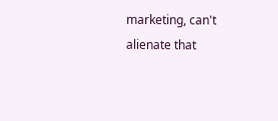marketing, can't alienate that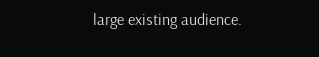large existing audience.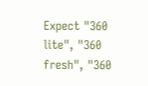Expect "360 lite", "360 fresh", "360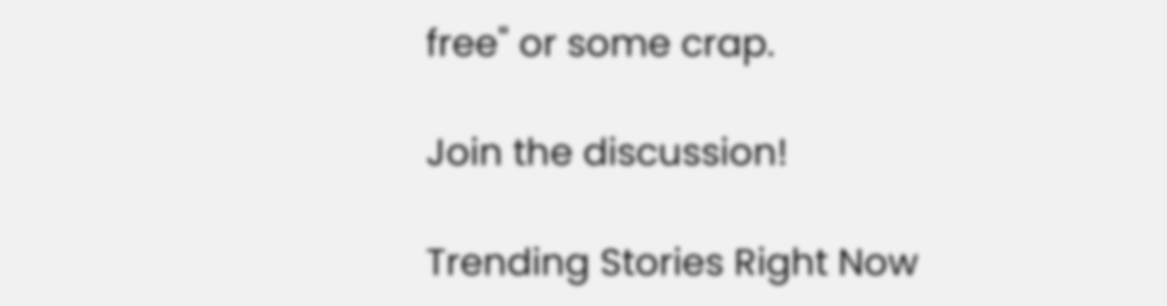free" or some crap.

Join the discussion!

Trending Stories Right Now